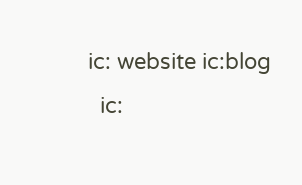ic: website ic:blog
  ic: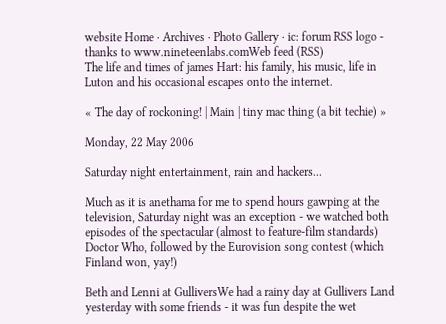website Home · Archives · Photo Gallery · ic: forum RSS logo - thanks to www.nineteenlabs.comWeb feed (RSS)
The life and times of james Hart: his family, his music, life in Luton and his occasional escapes onto the internet.

« The day of rockoning! | Main | tiny mac thing (a bit techie) »

Monday, 22 May 2006

Saturday night entertainment, rain and hackers...

Much as it is anethama for me to spend hours gawping at the television, Saturday night was an exception - we watched both episodes of the spectacular (almost to feature-film standards) Doctor Who, followed by the Eurovision song contest (which Finland won, yay!)

Beth and Lenni at GulliversWe had a rainy day at Gullivers Land yesterday with some friends - it was fun despite the wet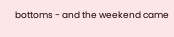bottoms - and the weekend came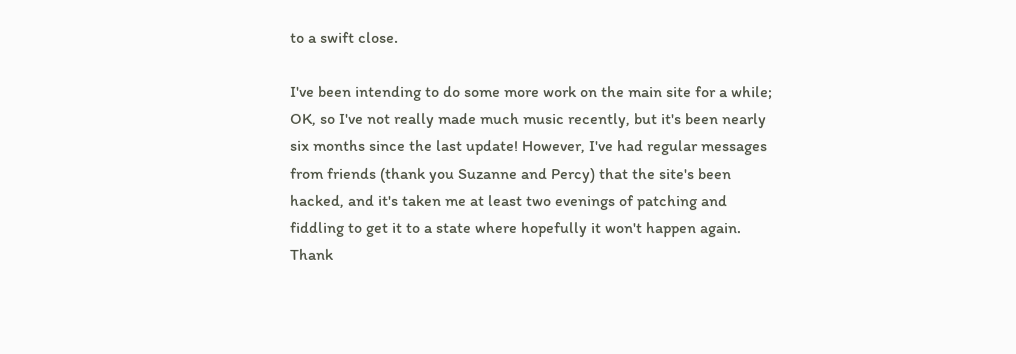to a swift close.

I've been intending to do some more work on the main site for a while; OK, so I've not really made much music recently, but it's been nearly six months since the last update! However, I've had regular messages from friends (thank you Suzanne and Percy) that the site's been hacked, and it's taken me at least two evenings of patching and fiddling to get it to a state where hopefully it won't happen again. Thank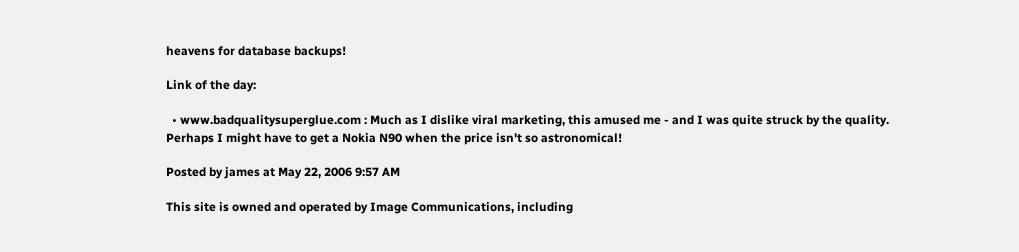heavens for database backups!

Link of the day:

  • www.badqualitysuperglue.com : Much as I dislike viral marketing, this amused me - and I was quite struck by the quality. Perhaps I might have to get a Nokia N90 when the price isn't so astronomical!

Posted by james at May 22, 2006 9:57 AM

This site is owned and operated by Image Communications, including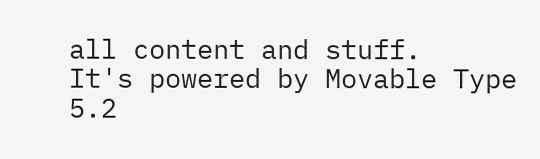all content and stuff.
It's powered by Movable Type 5.2